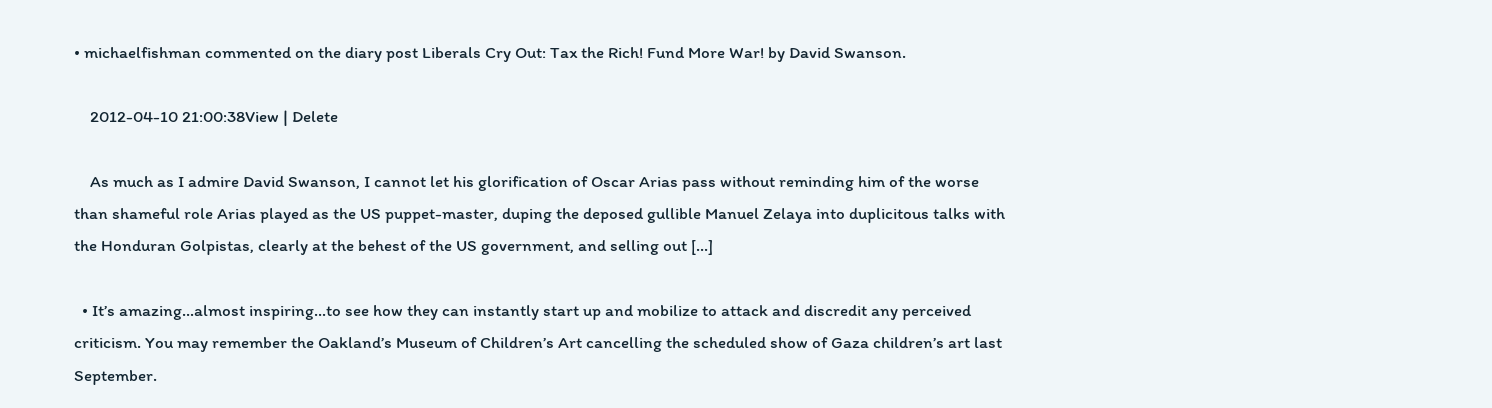• michaelfishman commented on the diary post Liberals Cry Out: Tax the Rich! Fund More War! by David Swanson.

    2012-04-10 21:00:38View | Delete

    As much as I admire David Swanson, I cannot let his glorification of Oscar Arias pass without reminding him of the worse than shameful role Arias played as the US puppet-master, duping the deposed gullible Manuel Zelaya into duplicitous talks with the Honduran Golpistas, clearly at the behest of the US government, and selling out [...]

  • It’s amazing…almost inspiring…to see how they can instantly start up and mobilize to attack and discredit any perceived criticism. You may remember the Oakland’s Museum of Children’s Art cancelling the scheduled show of Gaza children’s art last September.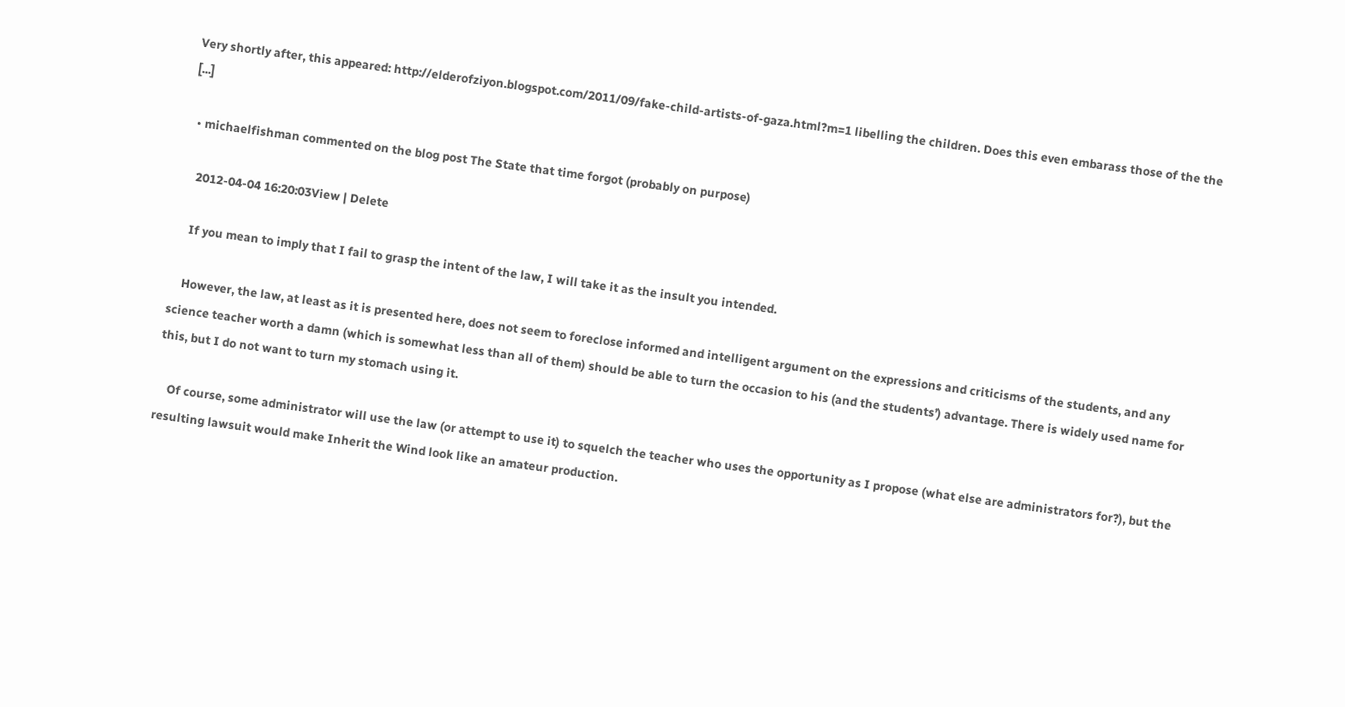Very shortly after, this appeared: http://elderofziyon.blogspot.com/2011/09/fake-child-artists-of-gaza.html?m=1 libelling the children. Does this even embarass those of the the [...]

  • michaelfishman commented on the blog post The State that time forgot (probably on purpose)

    2012-04-04 16:20:03View | Delete

    If you mean to imply that I fail to grasp the intent of the law, I will take it as the insult you intended.

    However, the law, at least as it is presented here, does not seem to foreclose informed and intelligent argument on the expressions and criticisms of the students, and any science teacher worth a damn (which is somewhat less than all of them) should be able to turn the occasion to his (and the students’) advantage. There is widely used name for this, but I do not want to turn my stomach using it.

    Of course, some administrator will use the law (or attempt to use it) to squelch the teacher who uses the opportunity as I propose (what else are administrators for?), but the resulting lawsuit would make Inherit the Wind look like an amateur production.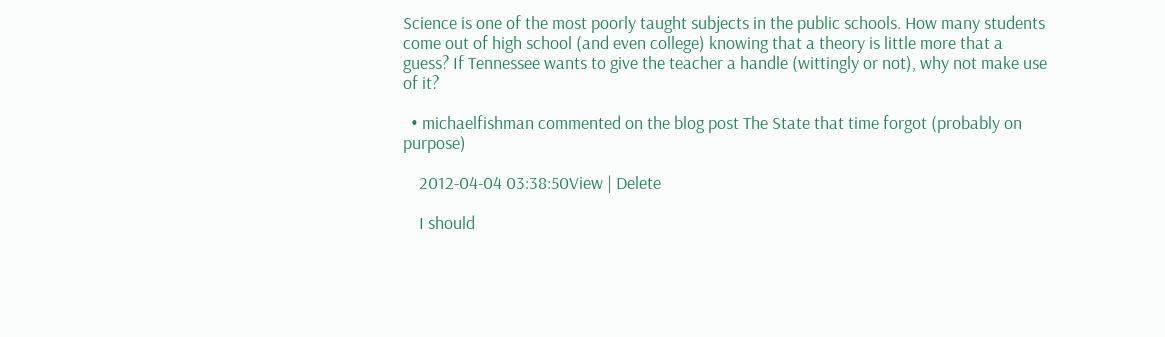Science is one of the most poorly taught subjects in the public schools. How many students come out of high school (and even college) knowing that a theory is little more that a guess? If Tennessee wants to give the teacher a handle (wittingly or not), why not make use of it?

  • michaelfishman commented on the blog post The State that time forgot (probably on purpose)

    2012-04-04 03:38:50View | Delete

    I should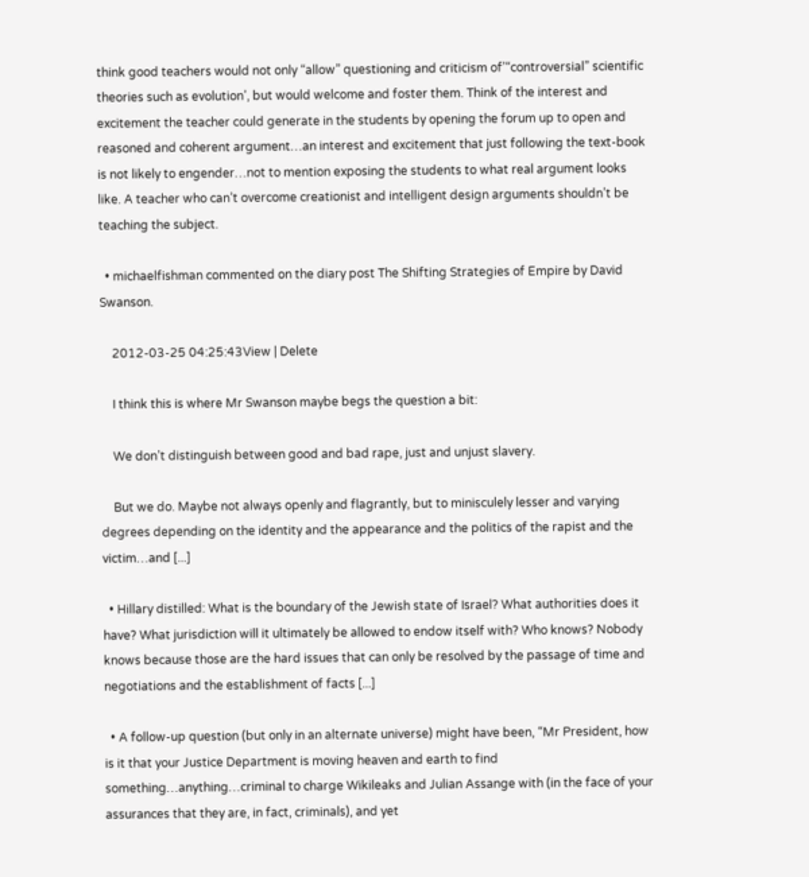think good teachers would not only “allow” questioning and criticism of’“controversial” scientific theories such as evolution’, but would welcome and foster them. Think of the interest and excitement the teacher could generate in the students by opening the forum up to open and reasoned and coherent argument…an interest and excitement that just following the text-book is not likely to engender…not to mention exposing the students to what real argument looks like. A teacher who can’t overcome creationist and intelligent design arguments shouldn’t be teaching the subject.

  • michaelfishman commented on the diary post The Shifting Strategies of Empire by David Swanson.

    2012-03-25 04:25:43View | Delete

    I think this is where Mr Swanson maybe begs the question a bit:

    We don’t distinguish between good and bad rape, just and unjust slavery.

    But we do. Maybe not always openly and flagrantly, but to minisculely lesser and varying degrees depending on the identity and the appearance and the politics of the rapist and the victim…and [...]

  • Hillary distilled: What is the boundary of the Jewish state of Israel? What authorities does it have? What jurisdiction will it ultimately be allowed to endow itself with? Who knows? Nobody knows because those are the hard issues that can only be resolved by the passage of time and negotiations and the establishment of facts [...]

  • A follow-up question (but only in an alternate universe) might have been, “Mr President, how is it that your Justice Department is moving heaven and earth to find something…anything…criminal to charge Wikileaks and Julian Assange with (in the face of your assurances that they are, in fact, criminals), and yet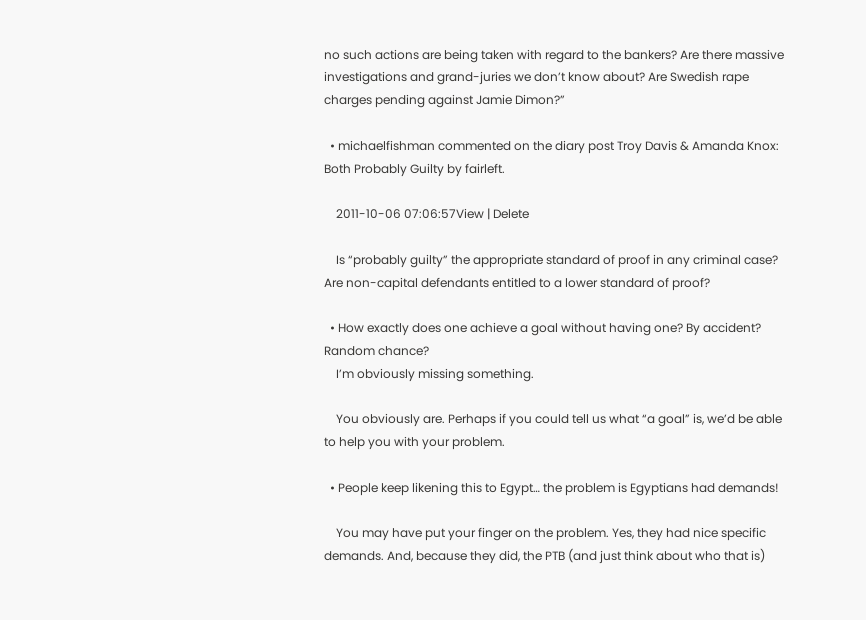no such actions are being taken with regard to the bankers? Are there massive investigations and grand-juries we don’t know about? Are Swedish rape charges pending against Jamie Dimon?”

  • michaelfishman commented on the diary post Troy Davis & Amanda Knox: Both Probably Guilty by fairleft.

    2011-10-06 07:06:57View | Delete

    Is “probably guilty” the appropriate standard of proof in any criminal case? Are non-capital defendants entitled to a lower standard of proof?

  • How exactly does one achieve a goal without having one? By accident? Random chance?
    I’m obviously missing something.

    You obviously are. Perhaps if you could tell us what “a goal” is, we’d be able to help you with your problem.

  • People keep likening this to Egypt… the problem is Egyptians had demands!

    You may have put your finger on the problem. Yes, they had nice specific demands. And, because they did, the PTB (and just think about who that is)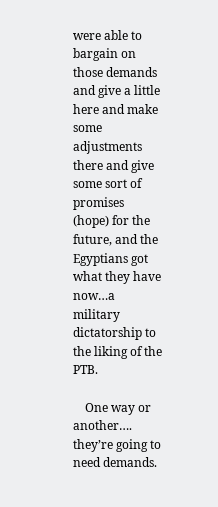were able to bargain on those demands and give a little here and make some adjustments there and give some sort of promises (hope) for the future, and the Egyptians got what they have now…a military dictatorship to the liking of the PTB.

    One way or another…. they’re going to need demands.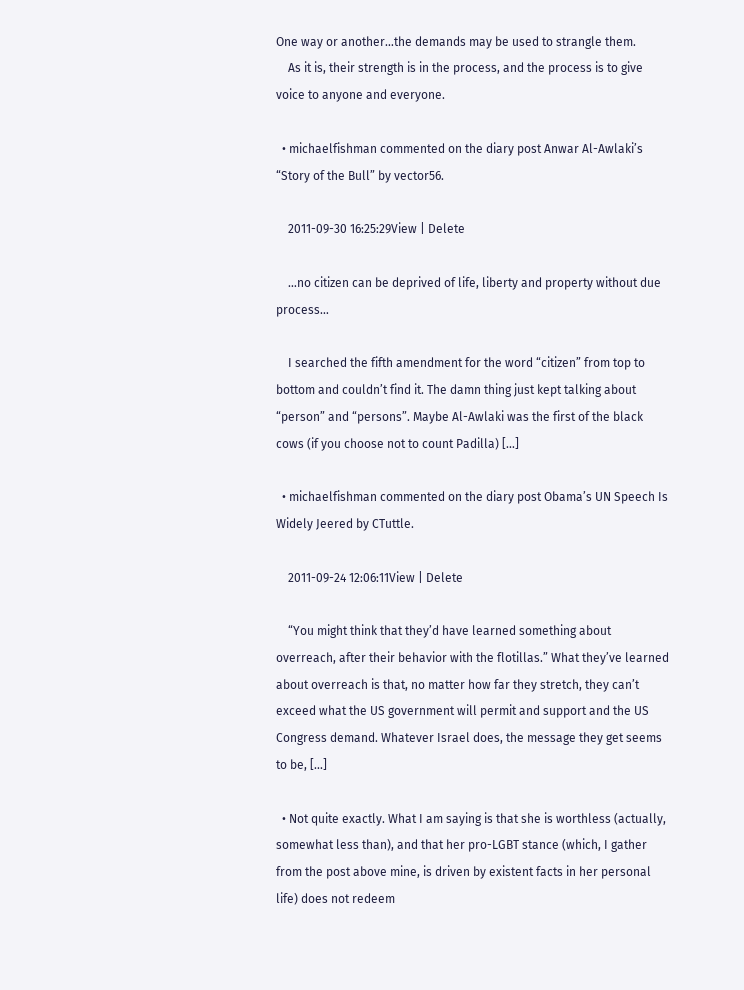One way or another…the demands may be used to strangle them.
    As it is, their strength is in the process, and the process is to give voice to anyone and everyone.

  • michaelfishman commented on the diary post Anwar Al-Awlaki’s “Story of the Bull” by vector56.

    2011-09-30 16:25:29View | Delete

    …no citizen can be deprived of life, liberty and property without due process…

    I searched the fifth amendment for the word “citizen” from top to bottom and couldn’t find it. The damn thing just kept talking about “person” and “persons”. Maybe Al-Awlaki was the first of the black cows (if you choose not to count Padilla) [...]

  • michaelfishman commented on the diary post Obama’s UN Speech Is Widely Jeered by CTuttle.

    2011-09-24 12:06:11View | Delete

    “You might think that they’d have learned something about overreach, after their behavior with the flotillas.” What they’ve learned about overreach is that, no matter how far they stretch, they can’t exceed what the US government will permit and support and the US Congress demand. Whatever Israel does, the message they get seems to be, [...]

  • Not quite exactly. What I am saying is that she is worthless (actually, somewhat less than), and that her pro-LGBT stance (which, I gather from the post above mine, is driven by existent facts in her personal life) does not redeem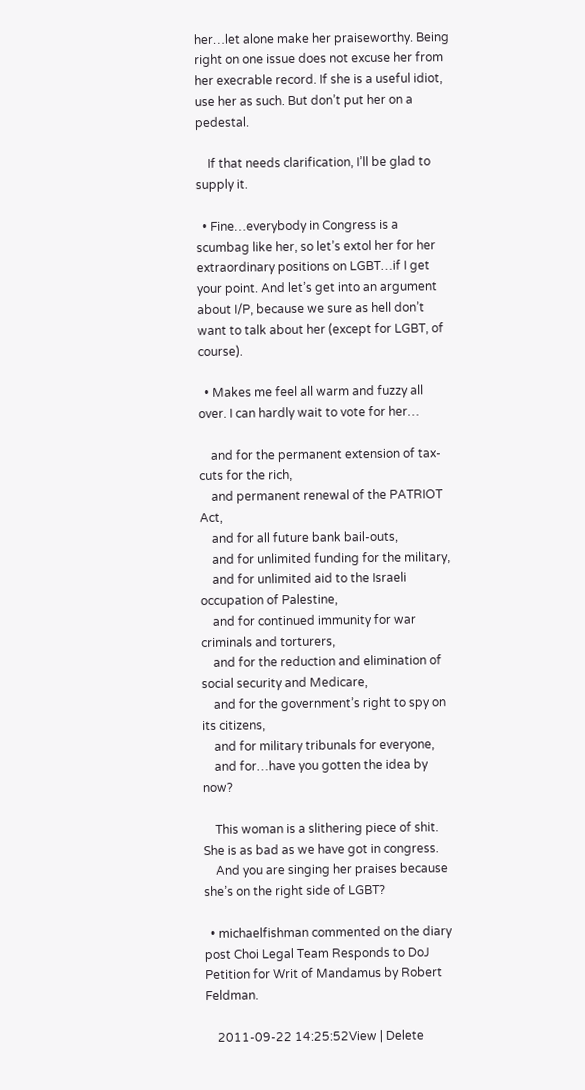her…let alone make her praiseworthy. Being right on one issue does not excuse her from her execrable record. If she is a useful idiot, use her as such. But don’t put her on a pedestal.

    If that needs clarification, I’ll be glad to supply it.

  • Fine…everybody in Congress is a scumbag like her, so let’s extol her for her extraordinary positions on LGBT…if I get your point. And let’s get into an argument about I/P, because we sure as hell don’t want to talk about her (except for LGBT, of course).

  • Makes me feel all warm and fuzzy all over. I can hardly wait to vote for her…

    and for the permanent extension of tax-cuts for the rich,
    and permanent renewal of the PATRIOT Act,
    and for all future bank bail-outs,
    and for unlimited funding for the military,
    and for unlimited aid to the Israeli occupation of Palestine,
    and for continued immunity for war criminals and torturers,
    and for the reduction and elimination of social security and Medicare,
    and for the government’s right to spy on its citizens,
    and for military tribunals for everyone,
    and for…have you gotten the idea by now?

    This woman is a slithering piece of shit. She is as bad as we have got in congress.
    And you are singing her praises because she’s on the right side of LGBT?

  • michaelfishman commented on the diary post Choi Legal Team Responds to DoJ Petition for Writ of Mandamus by Robert Feldman.

    2011-09-22 14:25:52View | Delete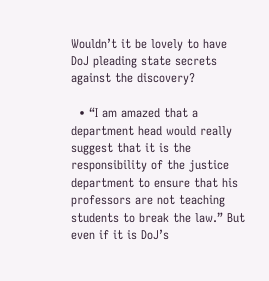Wouldn’t it be lovely to have DoJ pleading state secrets against the discovery?

  • “I am amazed that a department head would really suggest that it is the responsibility of the justice department to ensure that his professors are not teaching students to break the law.” But even if it is DoJ’s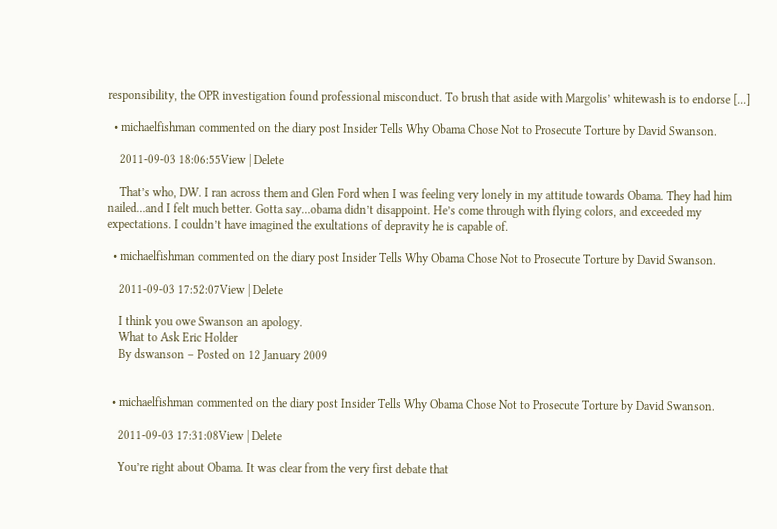responsibility, the OPR investigation found professional misconduct. To brush that aside with Margolis’ whitewash is to endorse [...]

  • michaelfishman commented on the diary post Insider Tells Why Obama Chose Not to Prosecute Torture by David Swanson.

    2011-09-03 18:06:55View | Delete

    That’s who, DW. I ran across them and Glen Ford when I was feeling very lonely in my attitude towards Obama. They had him nailed…and I felt much better. Gotta say…obama didn’t disappoint. He’s come through with flying colors, and exceeded my expectations. I couldn’t have imagined the exultations of depravity he is capable of.

  • michaelfishman commented on the diary post Insider Tells Why Obama Chose Not to Prosecute Torture by David Swanson.

    2011-09-03 17:52:07View | Delete

    I think you owe Swanson an apology.
    What to Ask Eric Holder
    By dswanson – Posted on 12 January 2009


  • michaelfishman commented on the diary post Insider Tells Why Obama Chose Not to Prosecute Torture by David Swanson.

    2011-09-03 17:31:08View | Delete

    You’re right about Obama. It was clear from the very first debate that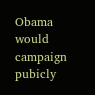Obama would campaign pubicly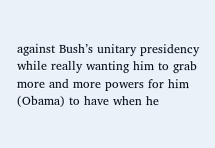against Bush’s unitary presidency while really wanting him to grab more and more powers for him (Obama) to have when he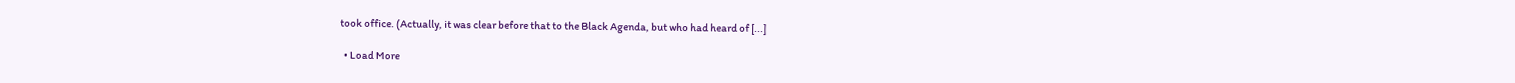took office. (Actually, it was clear before that to the Black Agenda, but who had heard of [...]

  • Load More